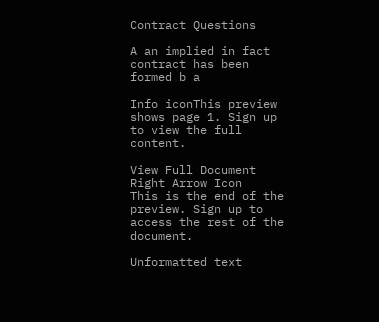Contract Questions

A an implied in fact contract has been formed b a

Info iconThis preview shows page 1. Sign up to view the full content.

View Full Document Right Arrow Icon
This is the end of the preview. Sign up to access the rest of the document.

Unformatted text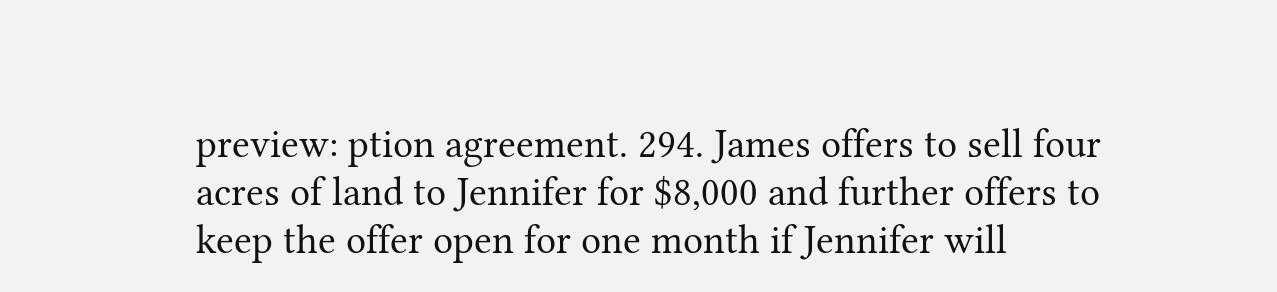preview: ption agreement. 294. James offers to sell four acres of land to Jennifer for $8,000 and further offers to keep the offer open for one month if Jennifer will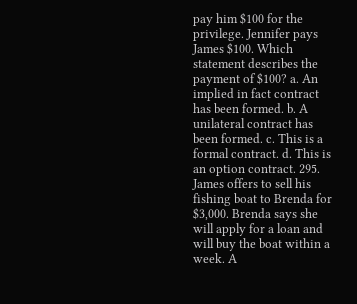pay him $100 for the privilege. Jennifer pays James $100. Which statement describes the payment of $100? a. An implied in fact contract has been formed. b. A unilateral contract has been formed. c. This is a formal contract. d. This is an option contract. 295. James offers to sell his fishing boat to Brenda for $3,000. Brenda says she will apply for a loan and will buy the boat within a week. A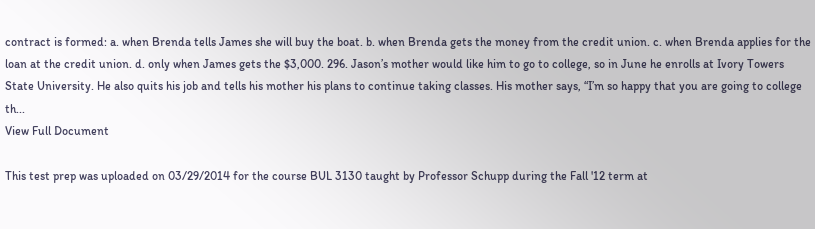contract is formed: a. when Brenda tells James she will buy the boat. b. when Brenda gets the money from the credit union. c. when Brenda applies for the loan at the credit union. d. only when James gets the $3,000. 296. Jason’s mother would like him to go to college, so in June he enrolls at Ivory Towers State University. He also quits his job and tells his mother his plans to continue taking classes. His mother says, “I’m so happy that you are going to college th...
View Full Document

This test prep was uploaded on 03/29/2014 for the course BUL 3130 taught by Professor Schupp during the Fall '12 term at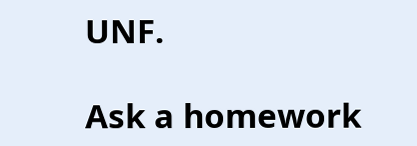UNF.

Ask a homework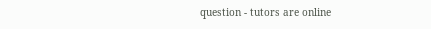question - tutors are online